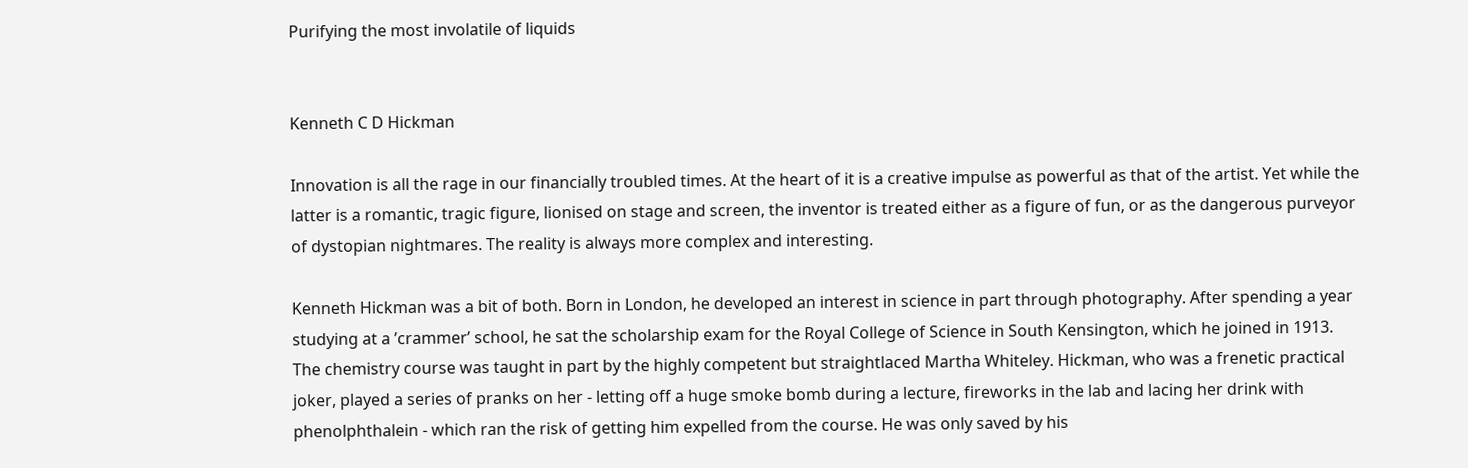Purifying the most involatile of liquids


Kenneth C D Hickman

Innovation is all the rage in our financially troubled times. At the heart of it is a creative impulse as powerful as that of the artist. Yet while the latter is a romantic, tragic figure, lionised on stage and screen, the inventor is treated either as a figure of fun, or as the dangerous purveyor of dystopian nightmares. The reality is always more complex and interesting.

Kenneth Hickman was a bit of both. Born in London, he developed an interest in science in part through photography. After spending a year studying at a ’crammer’ school, he sat the scholarship exam for the Royal College of Science in South Kensington, which he joined in 1913. The chemistry course was taught in part by the highly competent but straightlaced Martha Whiteley. Hickman, who was a frenetic practical joker, played a series of pranks on her - letting off a huge smoke bomb during a lecture, fireworks in the lab and lacing her drink with phenolphthalein - which ran the risk of getting him expelled from the course. He was only saved by his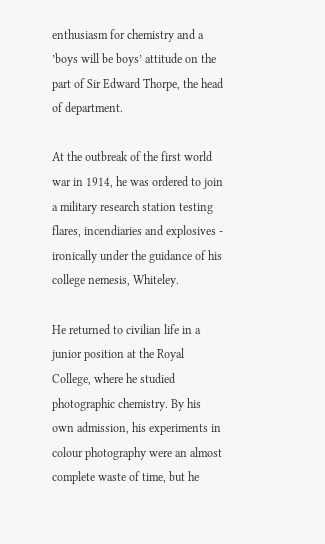enthusiasm for chemistry and a ’boys will be boys’ attitude on the part of Sir Edward Thorpe, the head of department.

At the outbreak of the first world war in 1914, he was ordered to join a military research station testing flares, incendiaries and explosives - ironically under the guidance of his college nemesis, Whiteley.

He returned to civilian life in a junior position at the Royal College, where he studied photographic chemistry. By his own admission, his experiments in colour photography were an almost complete waste of time, but he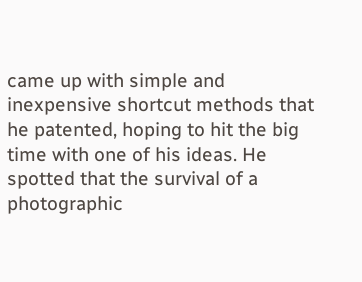came up with simple and inexpensive shortcut methods that he patented, hoping to hit the big time with one of his ideas. He spotted that the survival of a photographic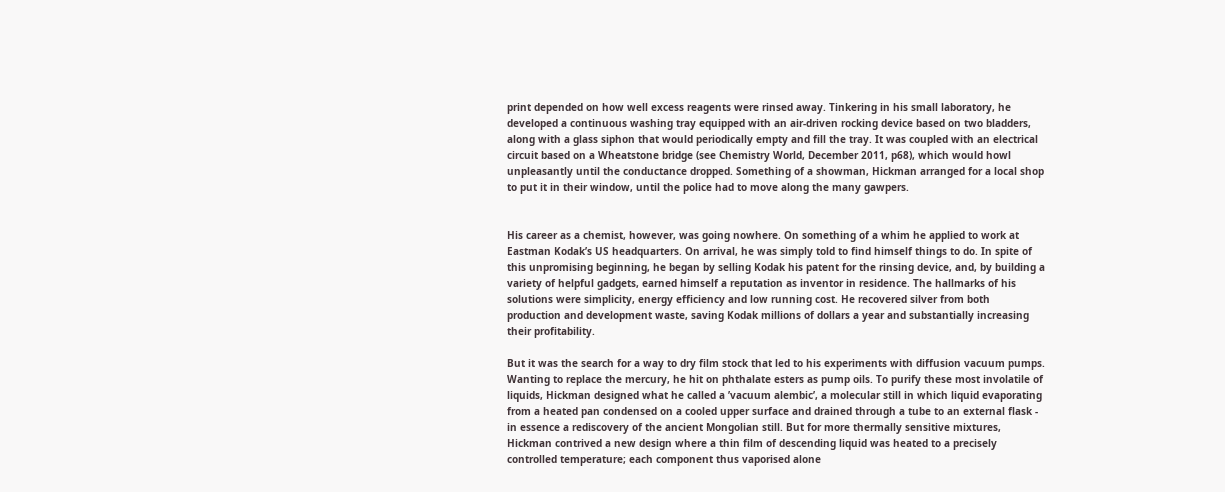print depended on how well excess reagents were rinsed away. Tinkering in his small laboratory, he developed a continuous washing tray equipped with an air-driven rocking device based on two bladders, along with a glass siphon that would periodically empty and fill the tray. It was coupled with an electrical circuit based on a Wheatstone bridge (see Chemistry World, December 2011, p68), which would howl unpleasantly until the conductance dropped. Something of a showman, Hickman arranged for a local shop to put it in their window, until the police had to move along the many gawpers.


His career as a chemist, however, was going nowhere. On something of a whim he applied to work at Eastman Kodak’s US headquarters. On arrival, he was simply told to find himself things to do. In spite of this unpromising beginning, he began by selling Kodak his patent for the rinsing device, and, by building a variety of helpful gadgets, earned himself a reputation as inventor in residence. The hallmarks of his solutions were simplicity, energy efficiency and low running cost. He recovered silver from both production and development waste, saving Kodak millions of dollars a year and substantially increasing their profitability.

But it was the search for a way to dry film stock that led to his experiments with diffusion vacuum pumps. Wanting to replace the mercury, he hit on phthalate esters as pump oils. To purify these most involatile of liquids, Hickman designed what he called a ’vacuum alembic’, a molecular still in which liquid evaporating from a heated pan condensed on a cooled upper surface and drained through a tube to an external flask - in essence a rediscovery of the ancient Mongolian still. But for more thermally sensitive mixtures, Hickman contrived a new design where a thin film of descending liquid was heated to a precisely controlled temperature; each component thus vaporised alone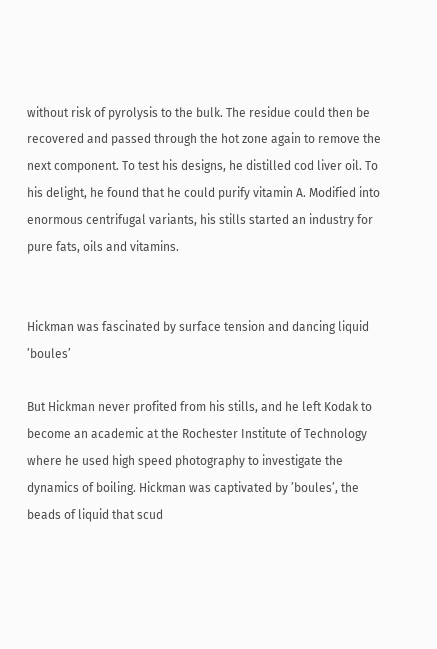without risk of pyrolysis to the bulk. The residue could then be recovered and passed through the hot zone again to remove the next component. To test his designs, he distilled cod liver oil. To his delight, he found that he could purify vitamin A. Modified into enormous centrifugal variants, his stills started an industry for pure fats, oils and vitamins.


Hickman was fascinated by surface tension and dancing liquid ’boules’

But Hickman never profited from his stills, and he left Kodak to become an academic at the Rochester Institute of Technology where he used high speed photography to investigate the dynamics of boiling. Hickman was captivated by ’boules’, the beads of liquid that scud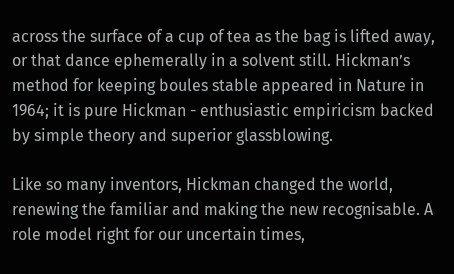across the surface of a cup of tea as the bag is lifted away, or that dance ephemerally in a solvent still. Hickman’s method for keeping boules stable appeared in Nature in 1964; it is pure Hickman - enthusiastic empiricism backed by simple theory and superior glassblowing.

Like so many inventors, Hickman changed the world, renewing the familiar and making the new recognisable. A role model right for our uncertain times,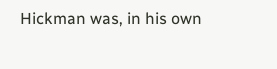Hickman was, in his own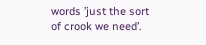words ’just the sort of crook we need’.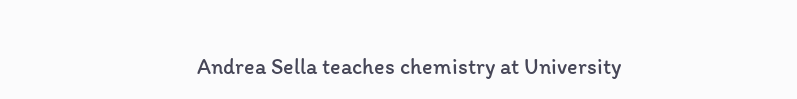Andrea Sella teaches chemistry at University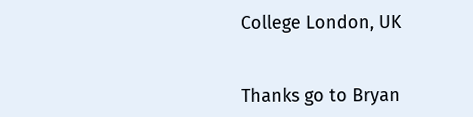College London, UK


Thanks go to Bryan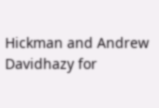Hickman and Andrew Davidhazy for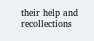their help and recollections